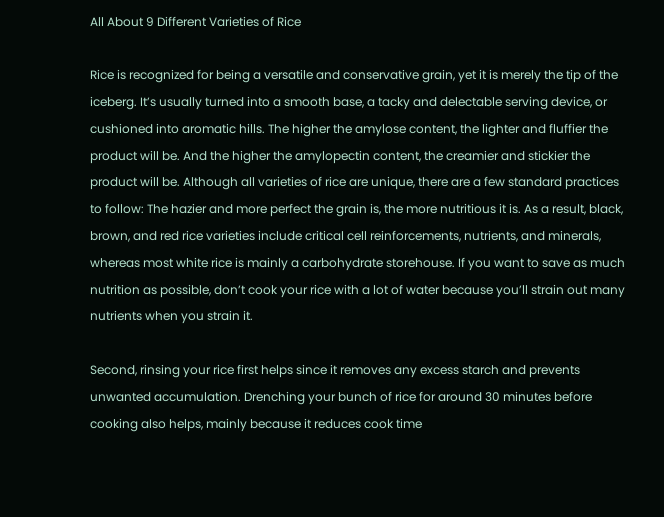All About 9 Different Varieties of Rice

Rice is recognized for being a versatile and conservative grain, yet it is merely the tip of the iceberg. It’s usually turned into a smooth base, a tacky and delectable serving device, or cushioned into aromatic hills. The higher the amylose content, the lighter and fluffier the product will be. And the higher the amylopectin content, the creamier and stickier the product will be. Although all varieties of rice are unique, there are a few standard practices to follow: The hazier and more perfect the grain is, the more nutritious it is. As a result, black, brown, and red rice varieties include critical cell reinforcements, nutrients, and minerals, whereas most white rice is mainly a carbohydrate storehouse. If you want to save as much nutrition as possible, don’t cook your rice with a lot of water because you’ll strain out many nutrients when you strain it.

Second, rinsing your rice first helps since it removes any excess starch and prevents unwanted accumulation. Drenching your bunch of rice for around 30 minutes before cooking also helps, mainly because it reduces cook time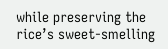while preserving the rice’s sweet-smelling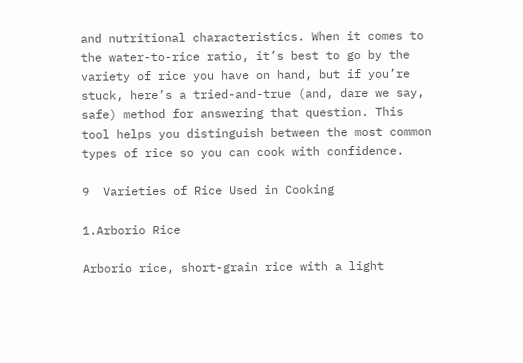and nutritional characteristics. When it comes to the water-to-rice ratio, it’s best to go by the variety of rice you have on hand, but if you’re stuck, here’s a tried-and-true (and, dare we say, safe) method for answering that question. This tool helps you distinguish between the most common types of rice so you can cook with confidence.

9  Varieties of Rice Used in Cooking

1.Arborio Rice

Arborio rice, short-grain rice with a light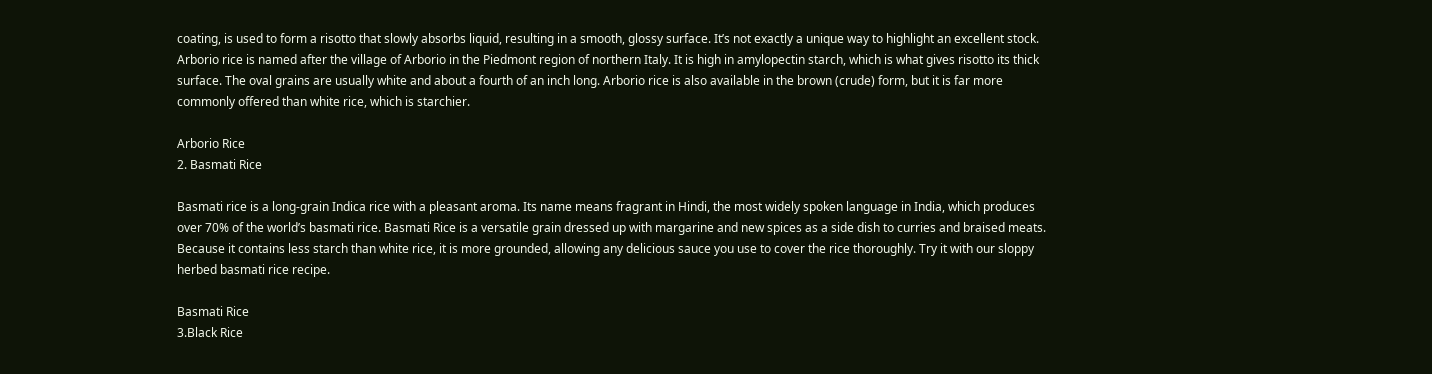coating, is used to form a risotto that slowly absorbs liquid, resulting in a smooth, glossy surface. It’s not exactly a unique way to highlight an excellent stock. Arborio rice is named after the village of Arborio in the Piedmont region of northern Italy. It is high in amylopectin starch, which is what gives risotto its thick surface. The oval grains are usually white and about a fourth of an inch long. Arborio rice is also available in the brown (crude) form, but it is far more commonly offered than white rice, which is starchier.

Arborio Rice
2. Basmati Rice

Basmati rice is a long-grain Indica rice with a pleasant aroma. Its name means fragrant in Hindi, the most widely spoken language in India, which produces over 70% of the world’s basmati rice. Basmati Rice is a versatile grain dressed up with margarine and new spices as a side dish to curries and braised meats. Because it contains less starch than white rice, it is more grounded, allowing any delicious sauce you use to cover the rice thoroughly. Try it with our sloppy herbed basmati rice recipe.

Basmati Rice
3.Black Rice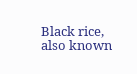Black rice, also known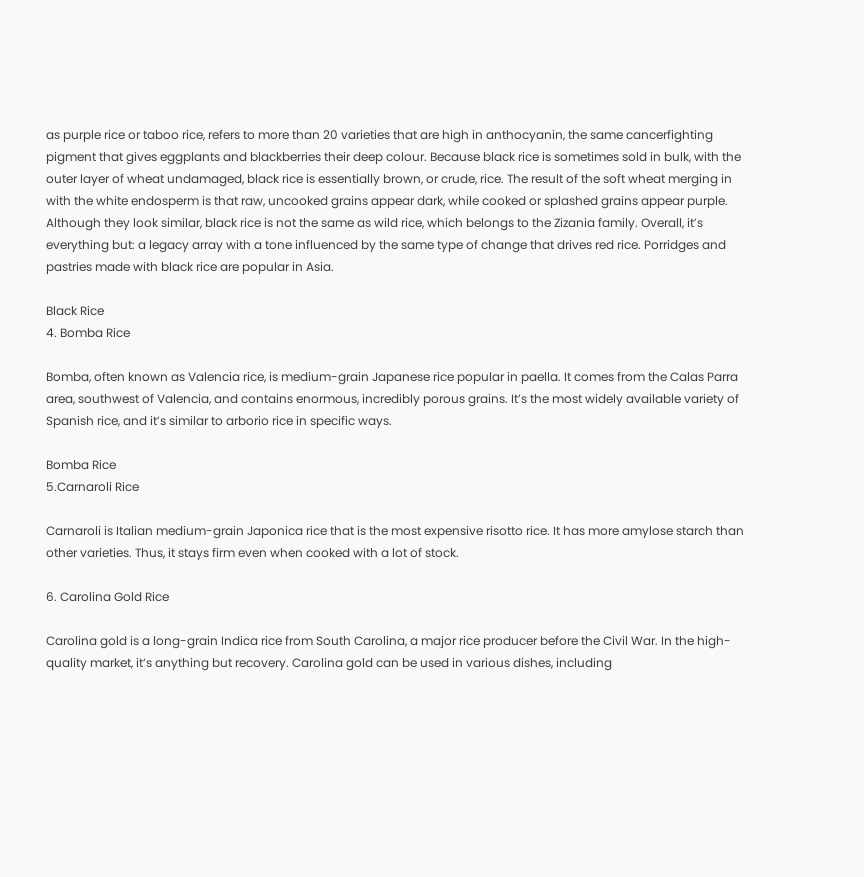as purple rice or taboo rice, refers to more than 20 varieties that are high in anthocyanin, the same cancerfighting pigment that gives eggplants and blackberries their deep colour. Because black rice is sometimes sold in bulk, with the outer layer of wheat undamaged, black rice is essentially brown, or crude, rice. The result of the soft wheat merging in with the white endosperm is that raw, uncooked grains appear dark, while cooked or splashed grains appear purple. Although they look similar, black rice is not the same as wild rice, which belongs to the Zizania family. Overall, it’s everything but: a legacy array with a tone influenced by the same type of change that drives red rice. Porridges and pastries made with black rice are popular in Asia.

Black Rice
4. Bomba Rice

Bomba, often known as Valencia rice, is medium-grain Japanese rice popular in paella. It comes from the Calas Parra area, southwest of Valencia, and contains enormous, incredibly porous grains. It’s the most widely available variety of Spanish rice, and it’s similar to arborio rice in specific ways.

Bomba Rice
5.Carnaroli Rice

Carnaroli is Italian medium-grain Japonica rice that is the most expensive risotto rice. It has more amylose starch than other varieties. Thus, it stays firm even when cooked with a lot of stock.

6. Carolina Gold Rice

Carolina gold is a long-grain Indica rice from South Carolina, a major rice producer before the Civil War. In the high-quality market, it’s anything but recovery. Carolina gold can be used in various dishes, including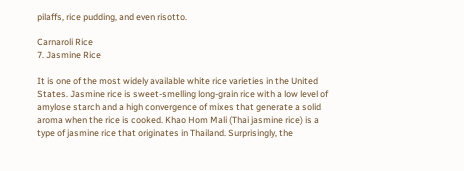pilaffs, rice pudding, and even risotto.

Carnaroli Rice
7. Jasmine Rice

It is one of the most widely available white rice varieties in the United States. Jasmine rice is sweet-smelling long-grain rice with a low level of amylose starch and a high convergence of mixes that generate a solid aroma when the rice is cooked. Khao Hom Mali (Thai jasmine rice) is a type of jasmine rice that originates in Thailand. Surprisingly, the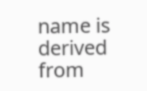name is derived from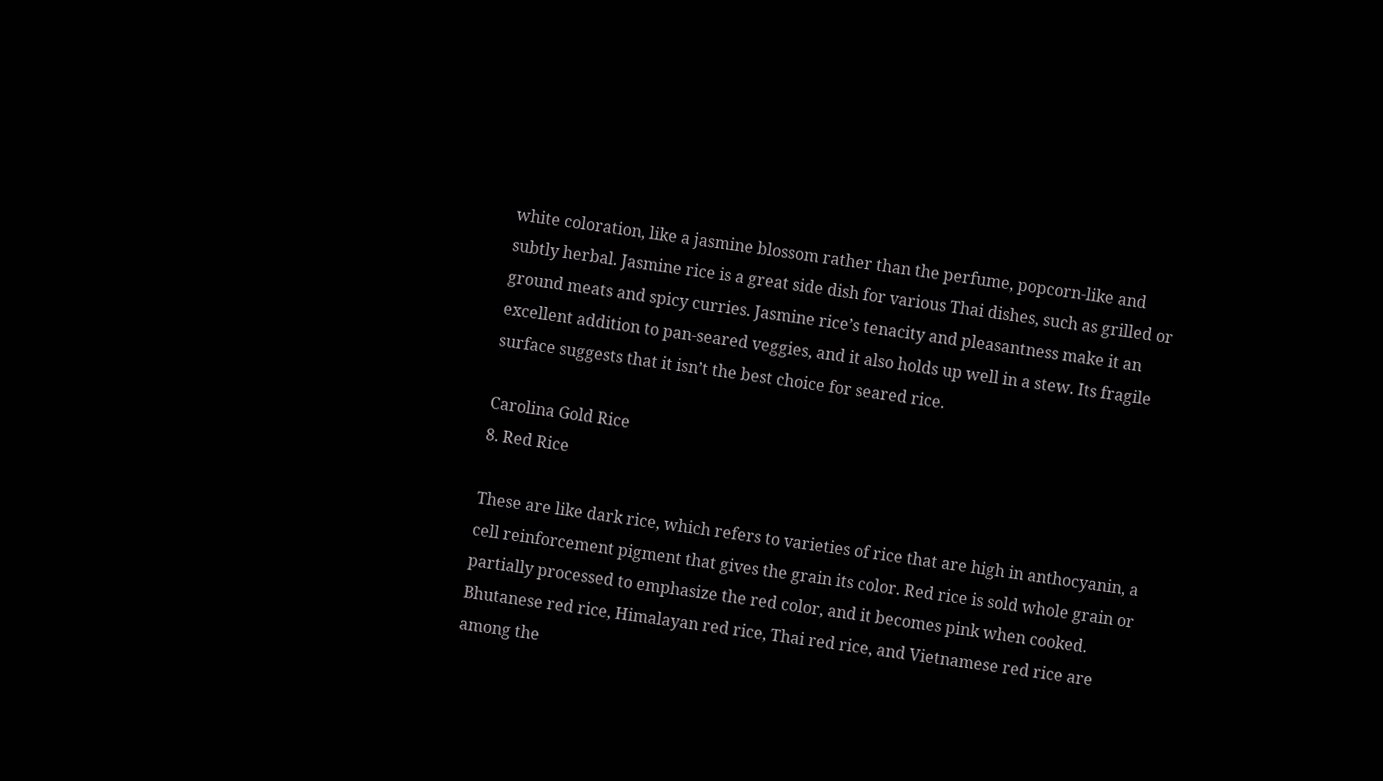white coloration, like a jasmine blossom rather than the perfume, popcorn-like and subtly herbal. Jasmine rice is a great side dish for various Thai dishes, such as grilled or ground meats and spicy curries. Jasmine rice’s tenacity and pleasantness make it an excellent addition to pan-seared veggies, and it also holds up well in a stew. Its fragile surface suggests that it isn’t the best choice for seared rice.

Carolina Gold Rice
8. Red Rice

These are like dark rice, which refers to varieties of rice that are high in anthocyanin, a cell reinforcement pigment that gives the grain its color. Red rice is sold whole grain or partially processed to emphasize the red color, and it becomes pink when cooked. Bhutanese red rice, Himalayan red rice, Thai red rice, and Vietnamese red rice are among the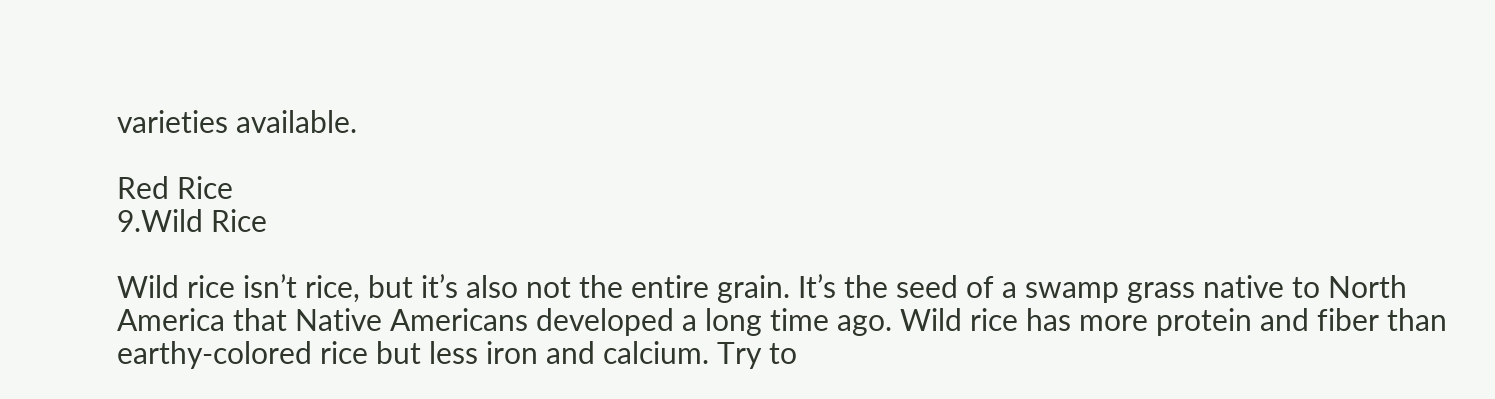varieties available.

Red Rice
9.Wild Rice

Wild rice isn’t rice, but it’s also not the entire grain. It’s the seed of a swamp grass native to North America that Native Americans developed a long time ago. Wild rice has more protein and fiber than earthy-colored rice but less iron and calcium. Try to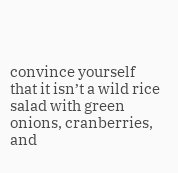convince yourself that it isn’t a wild rice salad with green onions, cranberries, and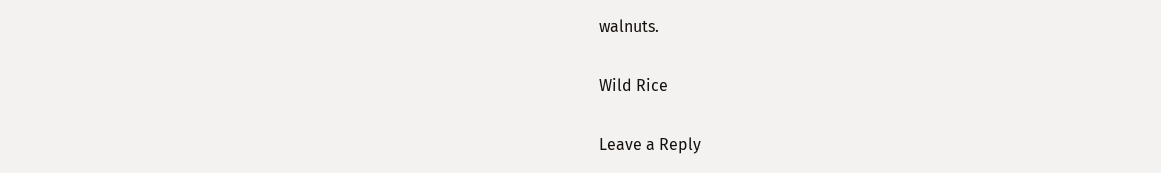walnuts.

Wild Rice

Leave a Reply